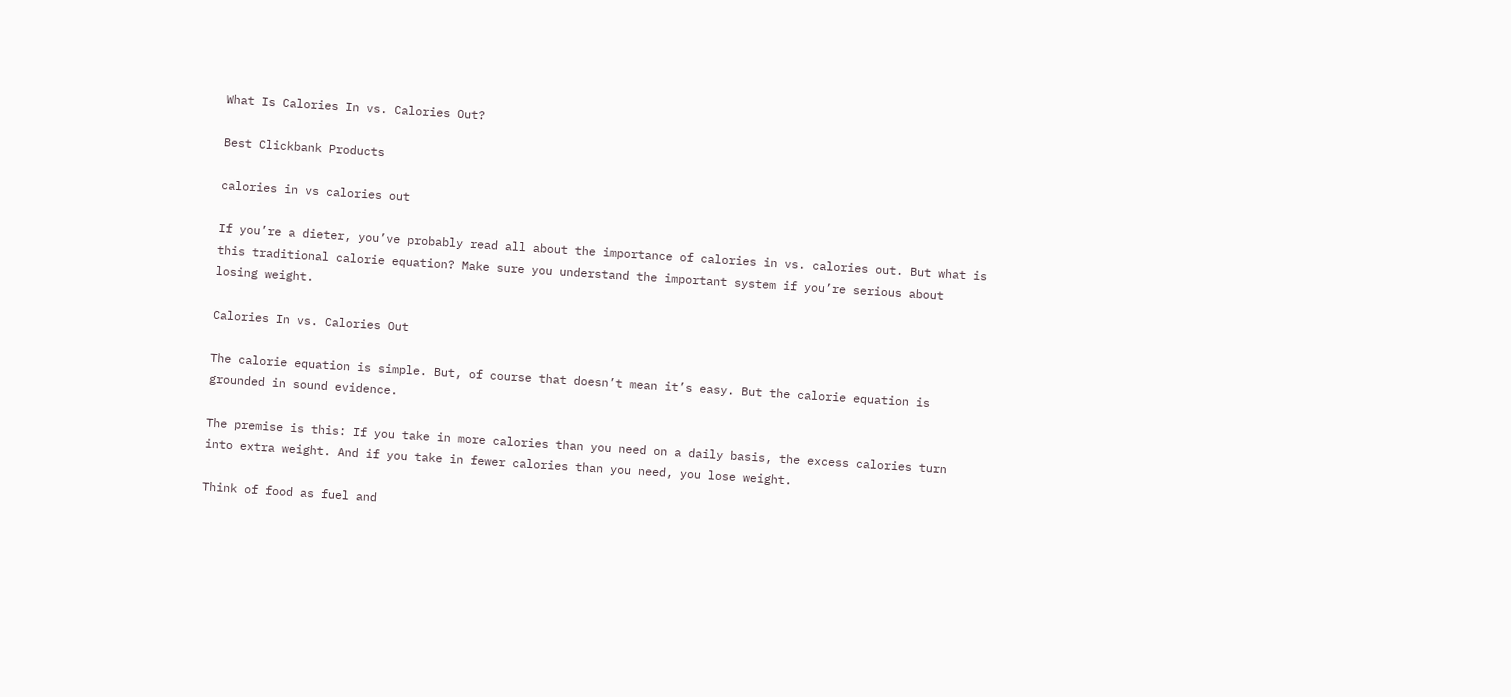What Is Calories In vs. Calories Out?

Best Clickbank Products

calories in vs calories out

If you’re a dieter, you’ve probably read all about the importance of calories in vs. calories out. But what is this traditional calorie equation? Make sure you understand the important system if you’re serious about losing weight.

Calories In vs. Calories Out

The calorie equation is simple. But, of course that doesn’t mean it’s easy. But the calorie equation is grounded in sound evidence.

The premise is this: If you take in more calories than you need on a daily basis, the excess calories turn into extra weight. And if you take in fewer calories than you need, you lose weight.

Think of food as fuel and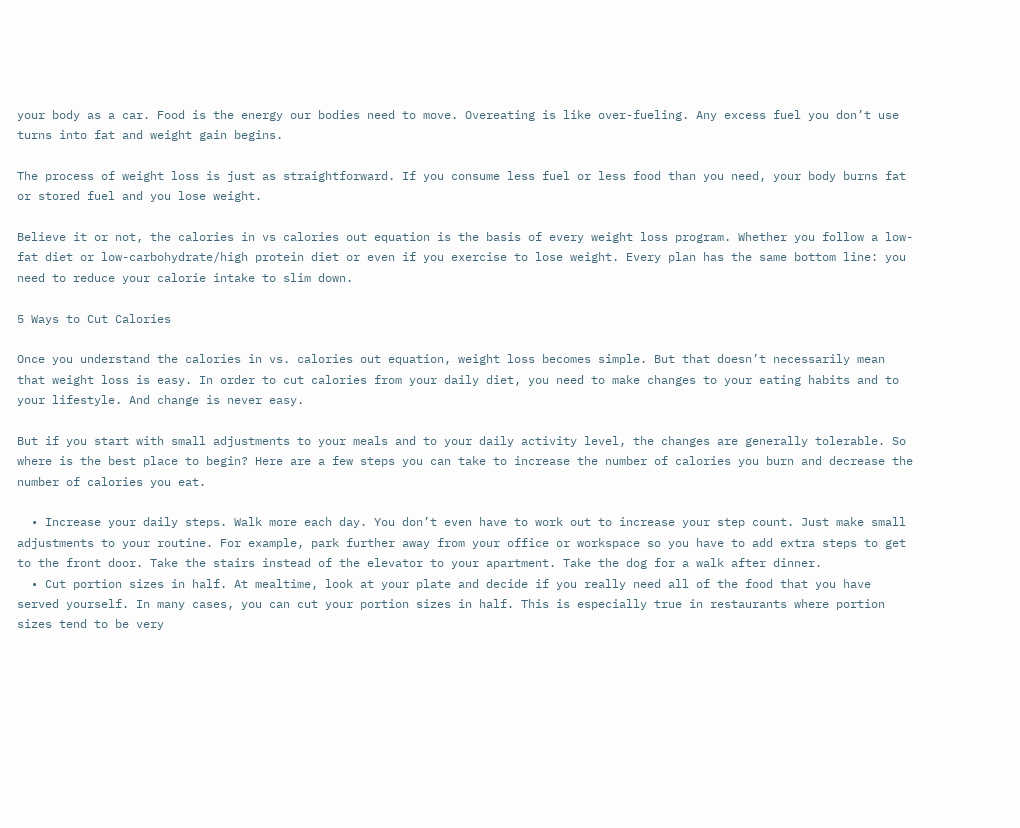your body as a car. Food is the energy our bodies need to move. Overeating is like over-fueling. Any excess fuel you don’t use turns into fat and weight gain begins.

The process of weight loss is just as straightforward. If you consume less fuel or less food than you need, your body burns fat or stored fuel and you lose weight.

Believe it or not, the calories in vs calories out equation is the basis of every weight loss program. Whether you follow a low-fat diet or low-carbohydrate/high protein diet or even if you exercise to lose weight. Every plan has the same bottom line: you need to reduce your calorie intake to slim down.

5 Ways to Cut Calories

Once you understand the calories in vs. calories out equation, weight loss becomes simple. But that doesn’t necessarily mean that weight loss is easy. In order to cut calories from your daily diet, you need to make changes to your eating habits and to your lifestyle. And change is never easy.

But if you start with small adjustments to your meals and to your daily activity level, the changes are generally tolerable. So where is the best place to begin? Here are a few steps you can take to increase the number of calories you burn and decrease the number of calories you eat.

  • Increase your daily steps. Walk more each day. You don’t even have to work out to increase your step count. Just make small adjustments to your routine. For example, park further away from your office or workspace so you have to add extra steps to get to the front door. Take the stairs instead of the elevator to your apartment. Take the dog for a walk after dinner.
  • Cut portion sizes in half. At mealtime, look at your plate and decide if you really need all of the food that you have served yourself. In many cases, you can cut your portion sizes in half. This is especially true in restaurants where portion sizes tend to be very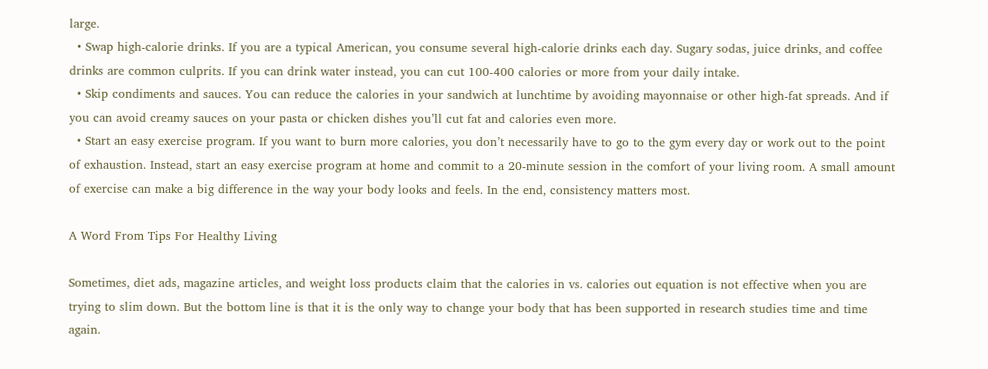large.
  • Swap high-calorie drinks. If you are a typical American, you consume several high-calorie drinks each day. Sugary sodas, juice drinks, and coffee drinks are common culprits. If you can drink water instead, you can cut 100-400 calories or more from your daily intake.
  • Skip condiments and sauces. You can reduce the calories in your sandwich at lunchtime by avoiding mayonnaise or other high-fat spreads. And if you can avoid creamy sauces on your pasta or chicken dishes you’ll cut fat and calories even more.
  • Start an easy exercise program. If you want to burn more calories, you don’t necessarily have to go to the gym every day or work out to the point of exhaustion. Instead, start an easy exercise program at home and commit to a 20-minute session in the comfort of your living room. A small amount of exercise can make a big difference in the way your body looks and feels. In the end, consistency matters most.

A Word From Tips For Healthy Living

Sometimes, diet ads, magazine articles, and weight loss products claim that the calories in vs. calories out equation is not effective when you are trying to slim down. But the bottom line is that it is the only way to change your body that has been supported in research studies time and time again.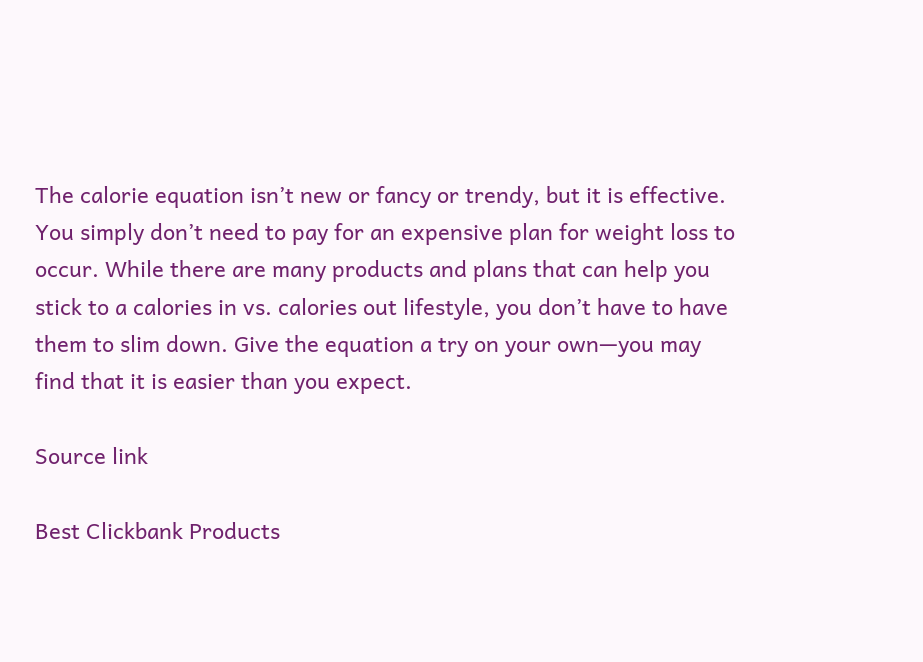The calorie equation isn’t new or fancy or trendy, but it is effective. You simply don’t need to pay for an expensive plan for weight loss to occur. While there are many products and plans that can help you stick to a calories in vs. calories out lifestyle, you don’t have to have them to slim down. Give the equation a try on your own—you may find that it is easier than you expect.

Source link

Best Clickbank Products